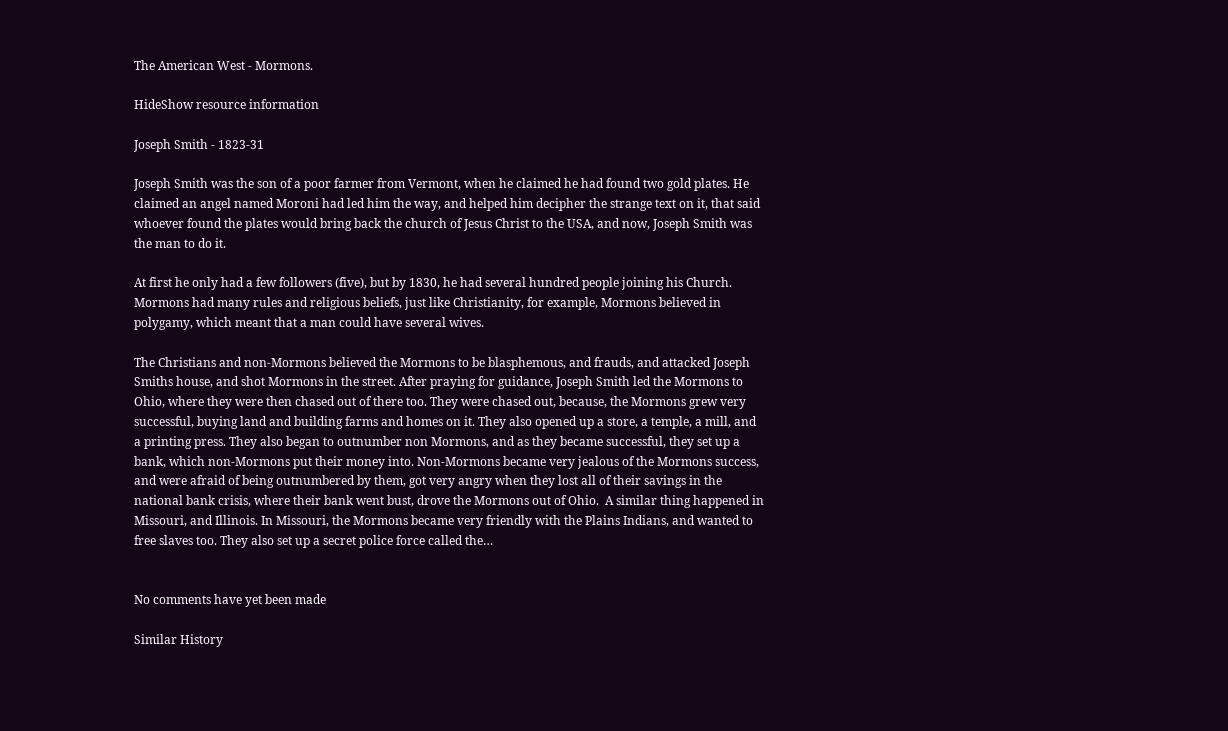The American West - Mormons.

HideShow resource information

Joseph Smith - 1823-31

Joseph Smith was the son of a poor farmer from Vermont, when he claimed he had found two gold plates. He claimed an angel named Moroni had led him the way, and helped him decipher the strange text on it, that said whoever found the plates would bring back the church of Jesus Christ to the USA, and now, Joseph Smith was the man to do it.

At first he only had a few followers (five), but by 1830, he had several hundred people joining his Church. Mormons had many rules and religious beliefs, just like Christianity, for example, Mormons believed in polygamy, which meant that a man could have several wives.

The Christians and non-Mormons believed the Mormons to be blasphemous, and frauds, and attacked Joseph Smiths house, and shot Mormons in the street. After praying for guidance, Joseph Smith led the Mormons to Ohio, where they were then chased out of there too. They were chased out, because, the Mormons grew very successful, buying land and building farms and homes on it. They also opened up a store, a temple, a mill, and a printing press. They also began to outnumber non Mormons, and as they became successful, they set up a bank, which non-Mormons put their money into. Non-Mormons became very jealous of the Mormons success, and were afraid of being outnumbered by them, got very angry when they lost all of their savings in the national bank crisis, where their bank went bust, drove the Mormons out of Ohio.  A similar thing happened in Missouri, and Illinois. In Missouri, the Mormons became very friendly with the Plains Indians, and wanted to free slaves too. They also set up a secret police force called the…


No comments have yet been made

Similar History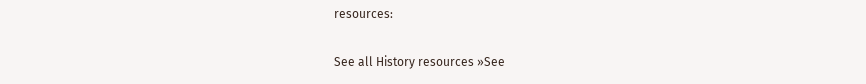resources:

See all History resources »See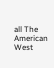all The American West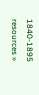1840-1895 resources »